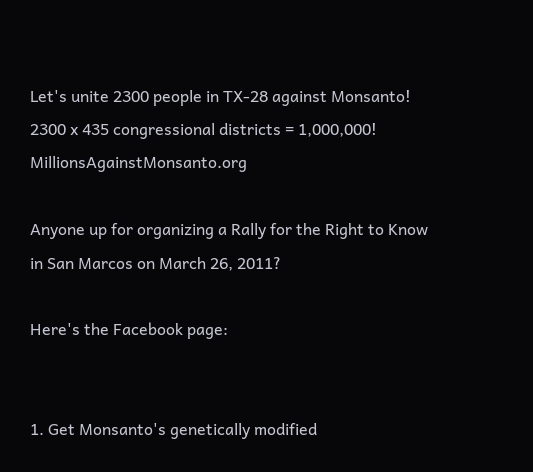Let's unite 2300 people in TX-28 against Monsanto! 2300 x 435 congressional districts = 1,000,000! MillionsAgainstMonsanto.org

Anyone up for organizing a Rally for the Right to Know in San Marcos on March 26, 2011?

Here's the Facebook page:


1. Get Monsanto's genetically modified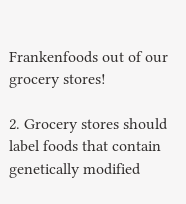Frankenfoods out of our grocery stores!

2. Grocery stores should label foods that contain genetically modified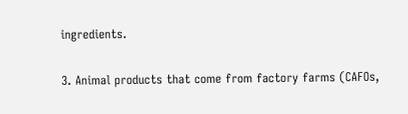ingredients.

3. Animal products that come from factory farms (CAFOs,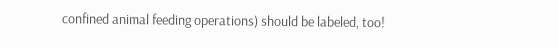confined animal feeding operations) should be labeled, too!